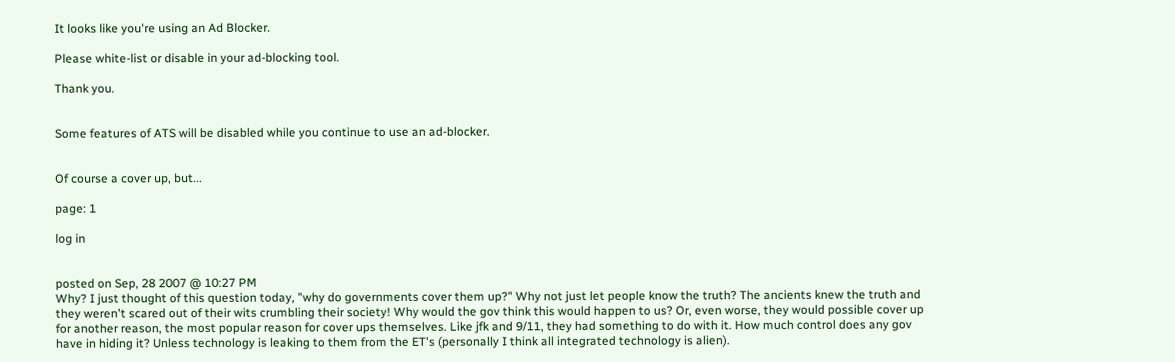It looks like you're using an Ad Blocker.

Please white-list or disable in your ad-blocking tool.

Thank you.


Some features of ATS will be disabled while you continue to use an ad-blocker.


Of course a cover up, but...

page: 1

log in


posted on Sep, 28 2007 @ 10:27 PM
Why? I just thought of this question today, "why do governments cover them up?" Why not just let people know the truth? The ancients knew the truth and they weren't scared out of their wits crumbling their society! Why would the gov think this would happen to us? Or, even worse, they would possible cover up for another reason, the most popular reason for cover ups themselves. Like jfk and 9/11, they had something to do with it. How much control does any gov have in hiding it? Unless technology is leaking to them from the ET's (personally I think all integrated technology is alien).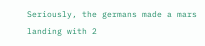Seriously, the germans made a mars landing with 2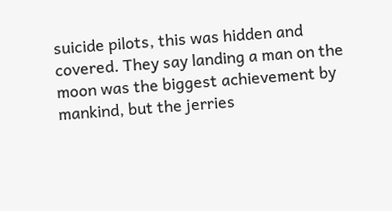suicide pilots, this was hidden and covered. They say landing a man on the moon was the biggest achievement by mankind, but the jerries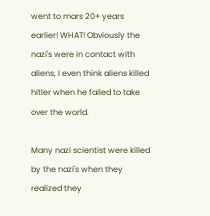went to mars 20+ years earlier! WHAT! Obviously the nazi's were in contact with aliens, I even think aliens killed hitler when he failed to take over the world.

Many nazi scientist were killed by the nazi's when they realized they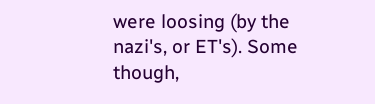were loosing (by the nazi's, or ET's). Some though,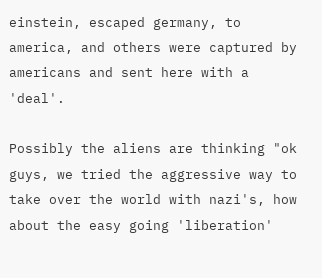einstein, escaped germany, to america, and others were captured by americans and sent here with a 'deal'.

Possibly the aliens are thinking "ok guys, we tried the aggressive way to take over the world with nazi's, how about the easy going 'liberation'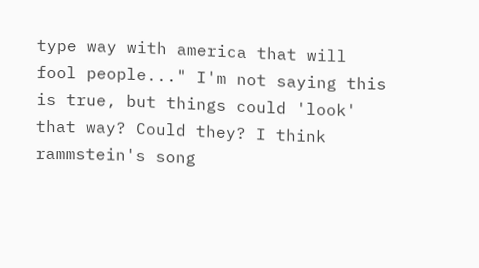type way with america that will fool people..." I'm not saying this is true, but things could 'look' that way? Could they? I think rammstein's song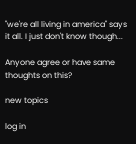"we're all living in america" says it all. I just don't know though...

Anyone agree or have same thoughts on this?

new topics

log in